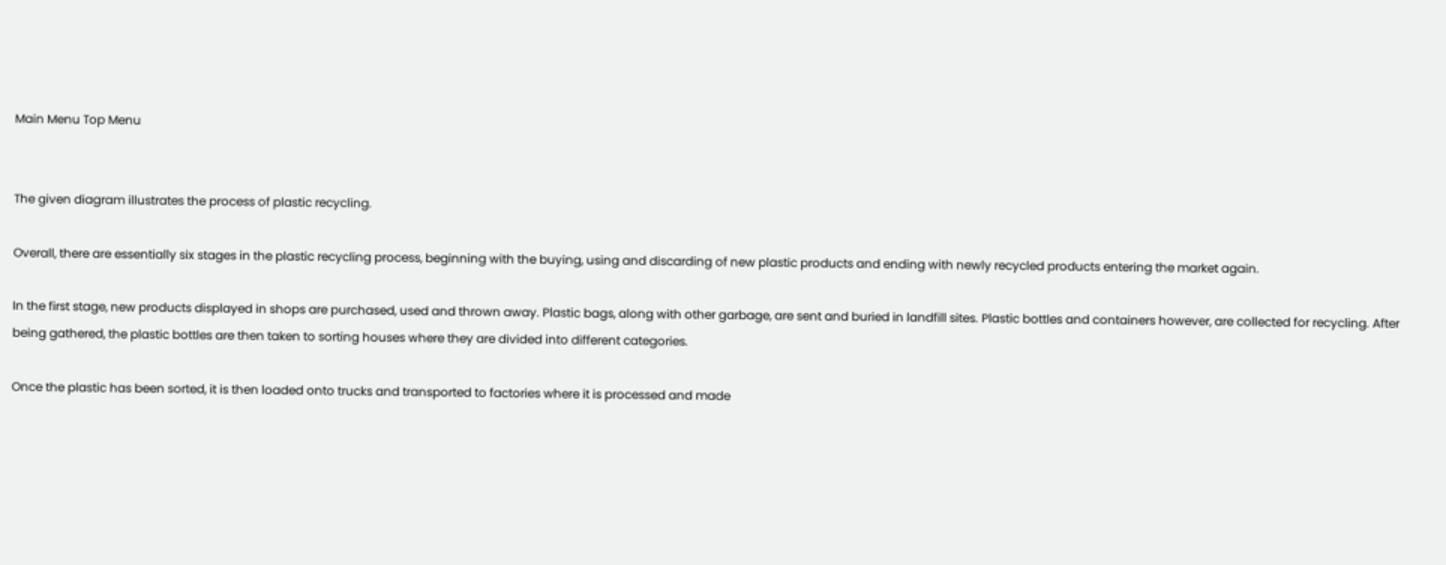Main Menu Top Menu


The given diagram illustrates the process of plastic recycling.

Overall, there are essentially six stages in the plastic recycling process, beginning with the buying, using and discarding of new plastic products and ending with newly recycled products entering the market again.

In the first stage, new products displayed in shops are purchased, used and thrown away. Plastic bags, along with other garbage, are sent and buried in landfill sites. Plastic bottles and containers however, are collected for recycling. After being gathered, the plastic bottles are then taken to sorting houses where they are divided into different categories.

Once the plastic has been sorted, it is then loaded onto trucks and transported to factories where it is processed and made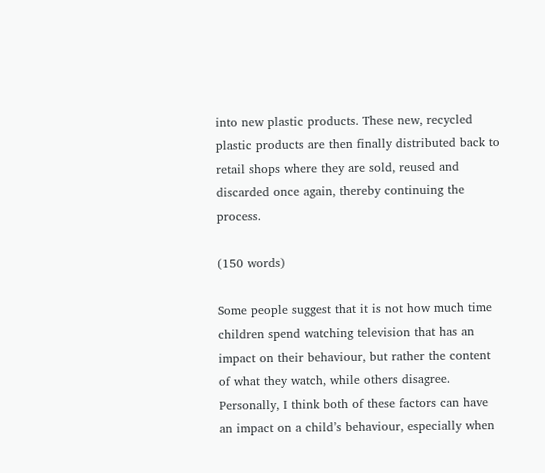into new plastic products. These new, recycled plastic products are then finally distributed back to retail shops where they are sold, reused and discarded once again, thereby continuing the process.

(150 words)

Some people suggest that it is not how much time children spend watching television that has an impact on their behaviour, but rather the content of what they watch, while others disagree. Personally, I think both of these factors can have an impact on a child’s behaviour, especially when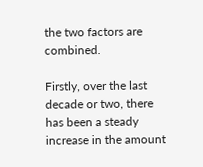the two factors are combined.

Firstly, over the last decade or two, there has been a steady increase in the amount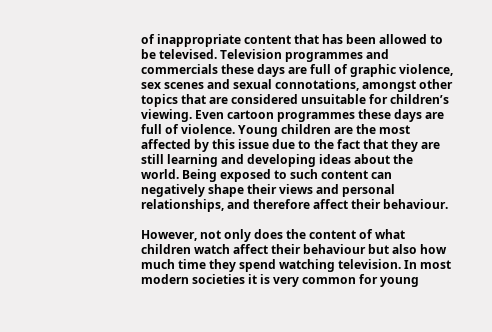of inappropriate content that has been allowed to be televised. Television programmes and commercials these days are full of graphic violence, sex scenes and sexual connotations, amongst other topics that are considered unsuitable for children’s viewing. Even cartoon programmes these days are full of violence. Young children are the most affected by this issue due to the fact that they are still learning and developing ideas about the world. Being exposed to such content can negatively shape their views and personal relationships, and therefore affect their behaviour.

However, not only does the content of what children watch affect their behaviour but also how much time they spend watching television. In most modern societies it is very common for young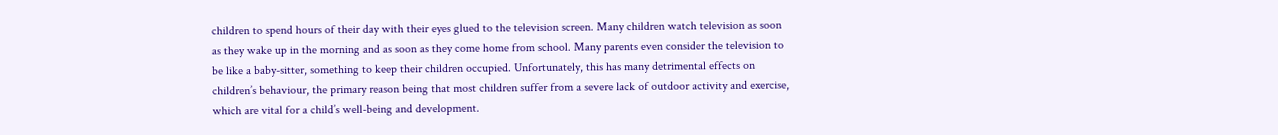children to spend hours of their day with their eyes glued to the television screen. Many children watch television as soon as they wake up in the morning and as soon as they come home from school. Many parents even consider the television to be like a baby-sitter, something to keep their children occupied. Unfortunately, this has many detrimental effects on children’s behaviour, the primary reason being that most children suffer from a severe lack of outdoor activity and exercise, which are vital for a child’s well-being and development.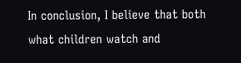In conclusion, I believe that both what children watch and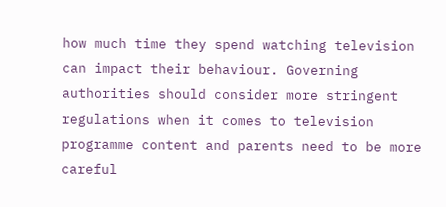how much time they spend watching television can impact their behaviour. Governing authorities should consider more stringent regulations when it comes to television programme content and parents need to be more careful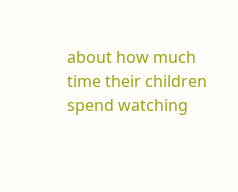about how much time their children spend watching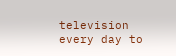television every day to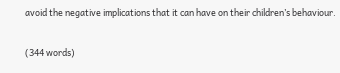avoid the negative implications that it can have on their children’s behaviour.

(344 words)